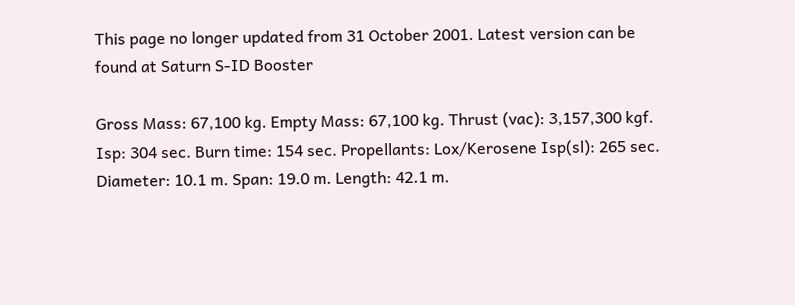This page no longer updated from 31 October 2001. Latest version can be found at Saturn S-ID Booster

Gross Mass: 67,100 kg. Empty Mass: 67,100 kg. Thrust (vac): 3,157,300 kgf. Isp: 304 sec. Burn time: 154 sec. Propellants: Lox/Kerosene Isp(sl): 265 sec. Diameter: 10.1 m. Span: 19.0 m. Length: 42.1 m.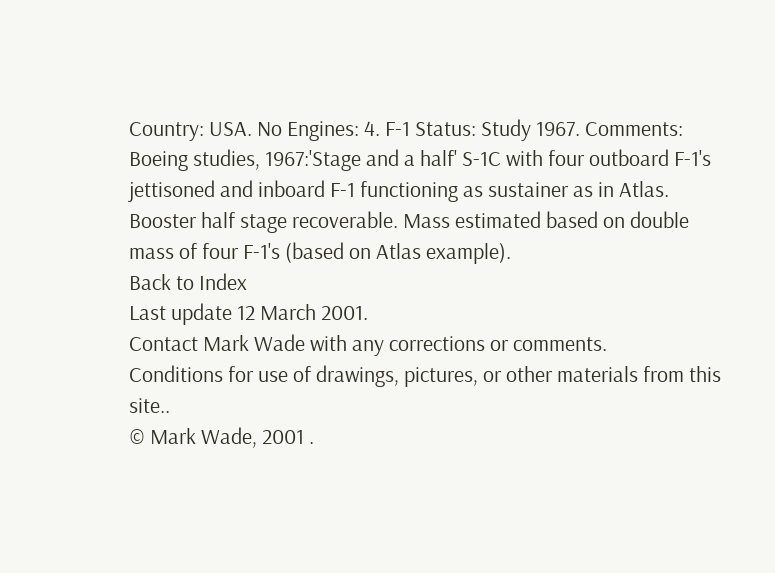Country: USA. No Engines: 4. F-1 Status: Study 1967. Comments: Boeing studies, 1967:'Stage and a half' S-1C with four outboard F-1's jettisoned and inboard F-1 functioning as sustainer as in Atlas. Booster half stage recoverable. Mass estimated based on double mass of four F-1's (based on Atlas example).
Back to Index
Last update 12 March 2001.
Contact Mark Wade with any corrections or comments.
Conditions for use of drawings, pictures, or other materials from this site..
© Mark Wade, 2001 .